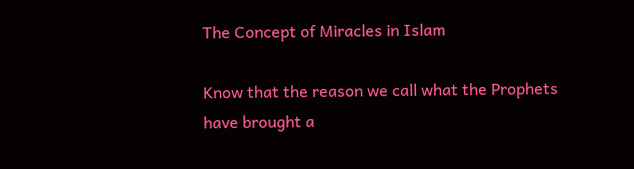The Concept of Miracles in Islam

Know that the reason we call what the Prophets have brought a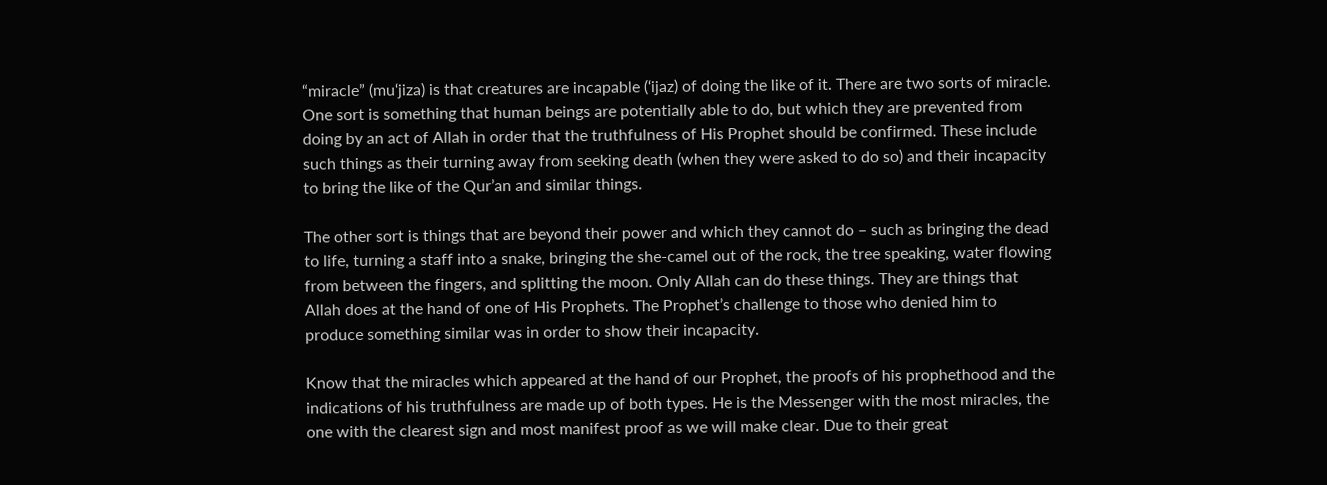“miracle” (mu‘jiza) is that creatures are incapable (‘ijaz) of doing the like of it. There are two sorts of miracle. One sort is something that human beings are potentially able to do, but which they are prevented from doing by an act of Allah in order that the truthfulness of His Prophet should be confirmed. These include such things as their turning away from seeking death (when they were asked to do so) and their incapacity to bring the like of the Qur’an and similar things.

The other sort is things that are beyond their power and which they cannot do – such as bringing the dead to life, turning a staff into a snake, bringing the she-camel out of the rock, the tree speaking, water flowing from between the fingers, and splitting the moon. Only Allah can do these things. They are things that Allah does at the hand of one of His Prophets. The Prophet’s challenge to those who denied him to produce something similar was in order to show their incapacity.

Know that the miracles which appeared at the hand of our Prophet, the proofs of his prophethood and the indications of his truthfulness are made up of both types. He is the Messenger with the most miracles, the one with the clearest sign and most manifest proof as we will make clear. Due to their great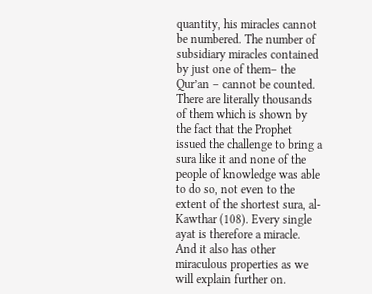quantity, his miracles cannot be numbered. The number of subsidiary miracles contained by just one of them– the Qur’an – cannot be counted. There are literally thousands of them which is shown by the fact that the Prophet issued the challenge to bring a sura like it and none of the people of knowledge was able to do so, not even to the extent of the shortest sura, al-Kawthar (108). Every single ayat is therefore a miracle. And it also has other miraculous properties as we will explain further on.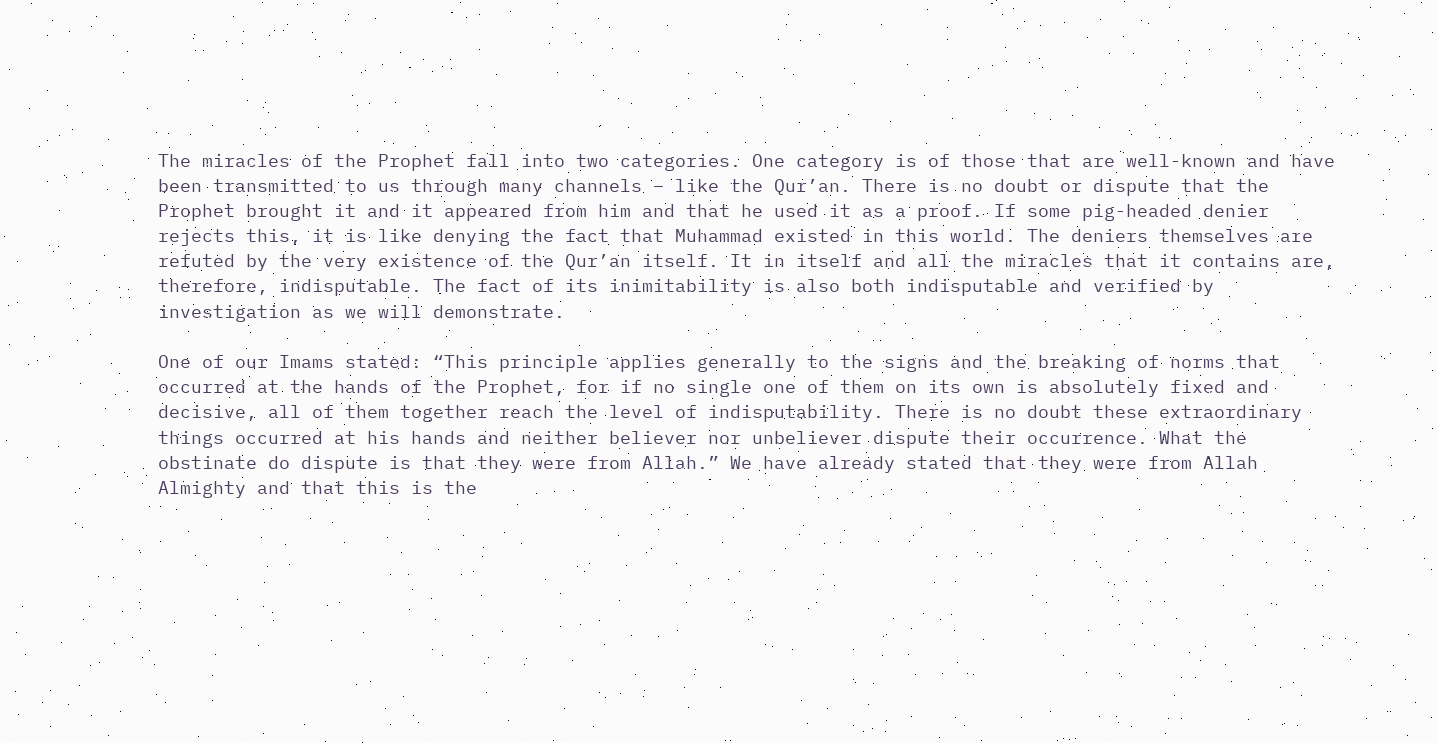The miracles of the Prophet fall into two categories. One category is of those that are well-known and have been transmitted to us through many channels – like the Qur’an. There is no doubt or dispute that the Prophet brought it and it appeared from him and that he used it as a proof. If some pig-headed denier rejects this, it is like denying the fact that Muhammad existed in this world. The deniers themselves are refuted by the very existence of the Qur’an itself. It in itself and all the miracles that it contains are, therefore, indisputable. The fact of its inimitability is also both indisputable and verified by investigation as we will demonstrate.

One of our Imams stated: “This principle applies generally to the signs and the breaking of norms that occurred at the hands of the Prophet, for if no single one of them on its own is absolutely fixed and decisive, all of them together reach the level of indisputability. There is no doubt these extraordinary things occurred at his hands and neither believer nor unbeliever dispute their occurrence. What the obstinate do dispute is that they were from Allah.” We have already stated that they were from Allah Almighty and that this is the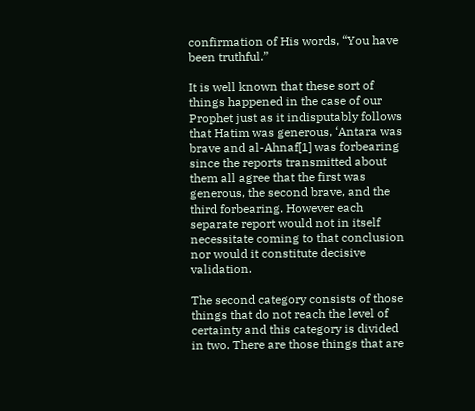confirmation of His words, “You have been truthful.”

It is well known that these sort of things happened in the case of our Prophet just as it indisputably follows that Hatim was generous, ‘Antara was brave and al-Ahnaf[1] was forbearing since the reports transmitted about them all agree that the first was generous, the second brave, and the third forbearing. However each separate report would not in itself necessitate coming to that conclusion nor would it constitute decisive validation.

The second category consists of those things that do not reach the level of certainty and this category is divided in two. There are those things that are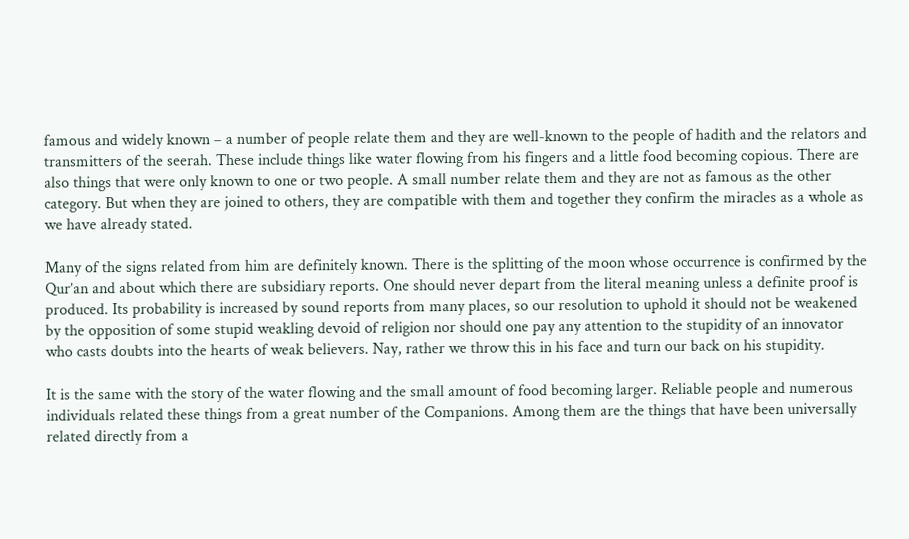famous and widely known – a number of people relate them and they are well-known to the people of hadith and the relators and transmitters of the seerah. These include things like water flowing from his fingers and a little food becoming copious. There are also things that were only known to one or two people. A small number relate them and they are not as famous as the other category. But when they are joined to others, they are compatible with them and together they confirm the miracles as a whole as we have already stated.

Many of the signs related from him are definitely known. There is the splitting of the moon whose occurrence is confirmed by the Qur’an and about which there are subsidiary reports. One should never depart from the literal meaning unless a definite proof is produced. Its probability is increased by sound reports from many places, so our resolution to uphold it should not be weakened by the opposition of some stupid weakling devoid of religion nor should one pay any attention to the stupidity of an innovator who casts doubts into the hearts of weak believers. Nay, rather we throw this in his face and turn our back on his stupidity.

It is the same with the story of the water flowing and the small amount of food becoming larger. Reliable people and numerous individuals related these things from a great number of the Companions. Among them are the things that have been universally related directly from a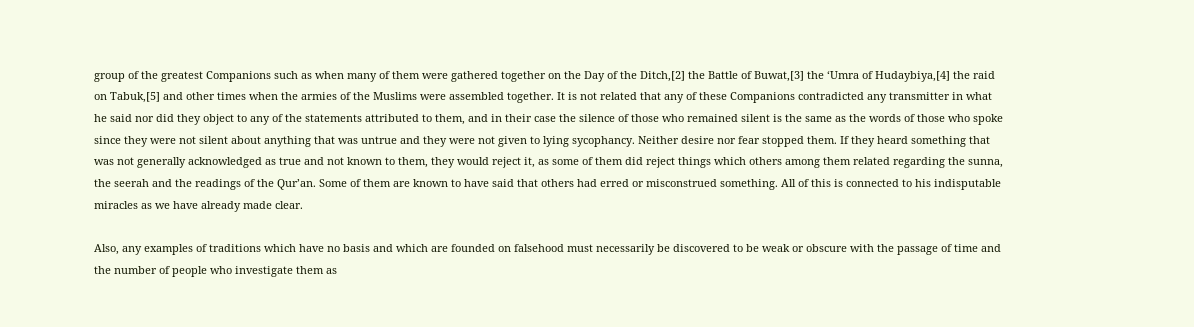group of the greatest Companions such as when many of them were gathered together on the Day of the Ditch,[2] the Battle of Buwat,[3] the ‘Umra of Hudaybiya,[4] the raid on Tabuk,[5] and other times when the armies of the Muslims were assembled together. It is not related that any of these Companions contradicted any transmitter in what he said nor did they object to any of the statements attributed to them, and in their case the silence of those who remained silent is the same as the words of those who spoke since they were not silent about anything that was untrue and they were not given to lying sycophancy. Neither desire nor fear stopped them. If they heard something that was not generally acknowledged as true and not known to them, they would reject it, as some of them did reject things which others among them related regarding the sunna, the seerah and the readings of the Qur’an. Some of them are known to have said that others had erred or misconstrued something. All of this is connected to his indisputable miracles as we have already made clear.

Also, any examples of traditions which have no basis and which are founded on falsehood must necessarily be discovered to be weak or obscure with the passage of time and the number of people who investigate them as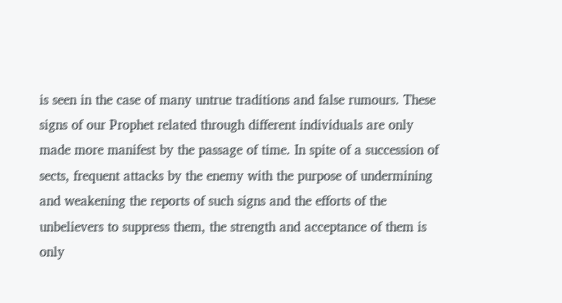is seen in the case of many untrue traditions and false rumours. These signs of our Prophet related through different individuals are only made more manifest by the passage of time. In spite of a succession of sects, frequent attacks by the enemy with the purpose of undermining and weakening the reports of such signs and the efforts of the unbelievers to suppress them, the strength and acceptance of them is only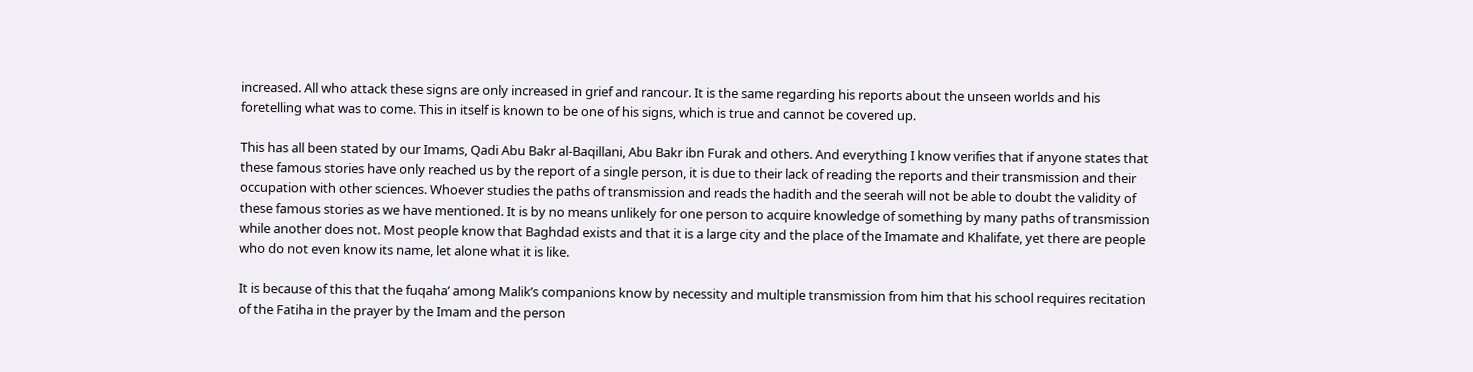increased. All who attack these signs are only increased in grief and rancour. It is the same regarding his reports about the unseen worlds and his foretelling what was to come. This in itself is known to be one of his signs, which is true and cannot be covered up.

This has all been stated by our Imams, Qadi Abu Bakr al-Baqillani, Abu Bakr ibn Furak and others. And everything I know verifies that if anyone states that these famous stories have only reached us by the report of a single person, it is due to their lack of reading the reports and their transmission and their occupation with other sciences. Whoever studies the paths of transmission and reads the hadith and the seerah will not be able to doubt the validity of these famous stories as we have mentioned. It is by no means unlikely for one person to acquire knowledge of something by many paths of transmission while another does not. Most people know that Baghdad exists and that it is a large city and the place of the Imamate and Khalifate, yet there are people who do not even know its name, let alone what it is like.

It is because of this that the fuqaha’ among Malik’s companions know by necessity and multiple transmission from him that his school requires recitation of the Fatiha in the prayer by the Imam and the person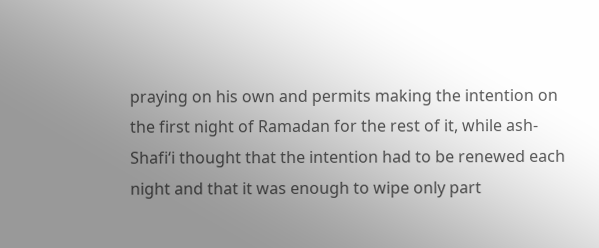praying on his own and permits making the intention on the first night of Ramadan for the rest of it, while ash-Shafi‘i thought that the intention had to be renewed each night and that it was enough to wipe only part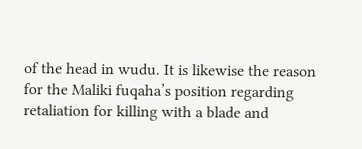of the head in wudu. It is likewise the reason for the Maliki fuqaha’s position regarding retaliation for killing with a blade and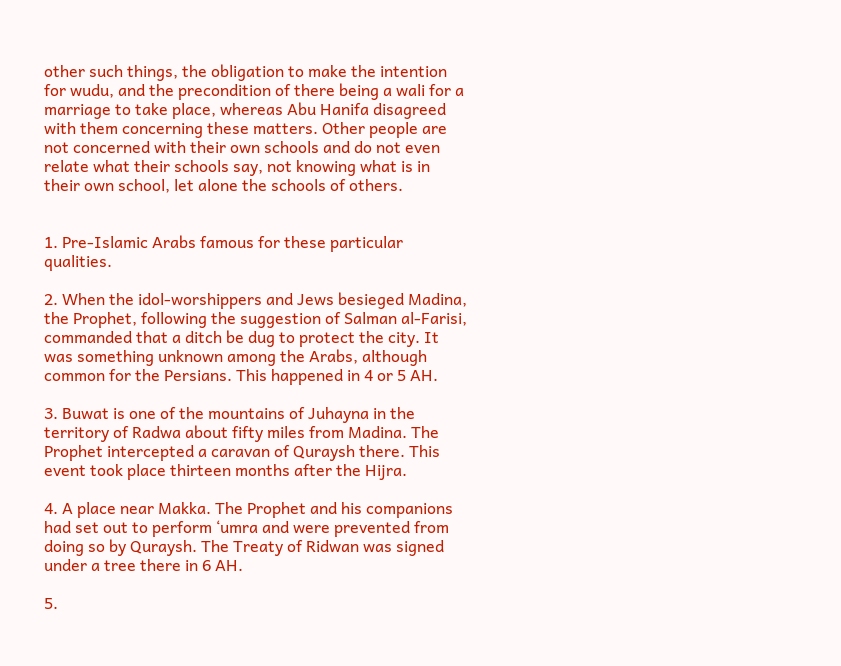other such things, the obligation to make the intention for wudu, and the precondition of there being a wali for a marriage to take place, whereas Abu Hanifa disagreed with them concerning these matters. Other people are not concerned with their own schools and do not even relate what their schools say, not knowing what is in their own school, let alone the schools of others.


1. Pre-Islamic Arabs famous for these particular qualities.

2. When the idol-worshippers and Jews besieged Madina, the Prophet, following the suggestion of Salman al-Farisi, commanded that a ditch be dug to protect the city. It was something unknown among the Arabs, although common for the Persians. This happened in 4 or 5 AH.

3. Buwat is one of the mountains of Juhayna in the territory of Radwa about fifty miles from Madina. The Prophet intercepted a caravan of Quraysh there. This event took place thirteen months after the Hijra.

4. A place near Makka. The Prophet and his companions had set out to perform ‘umra and were prevented from doing so by Quraysh. The Treaty of Ridwan was signed under a tree there in 6 AH.

5.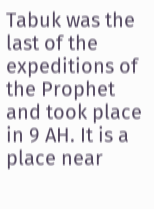Tabuk was the last of the expeditions of the Prophet and took place in 9 AH. It is a place near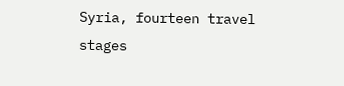Syria, fourteen travel stages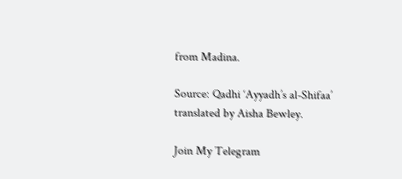from Madina.

Source: Qadhi ‘Ayyadh’s al-Shifaa’ translated by Aisha Bewley.

Join My Telegram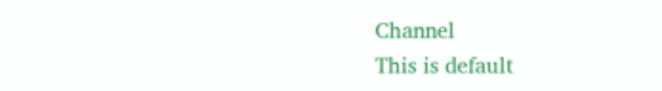Channel
This is default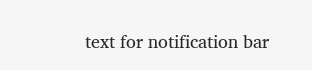text for notification bar